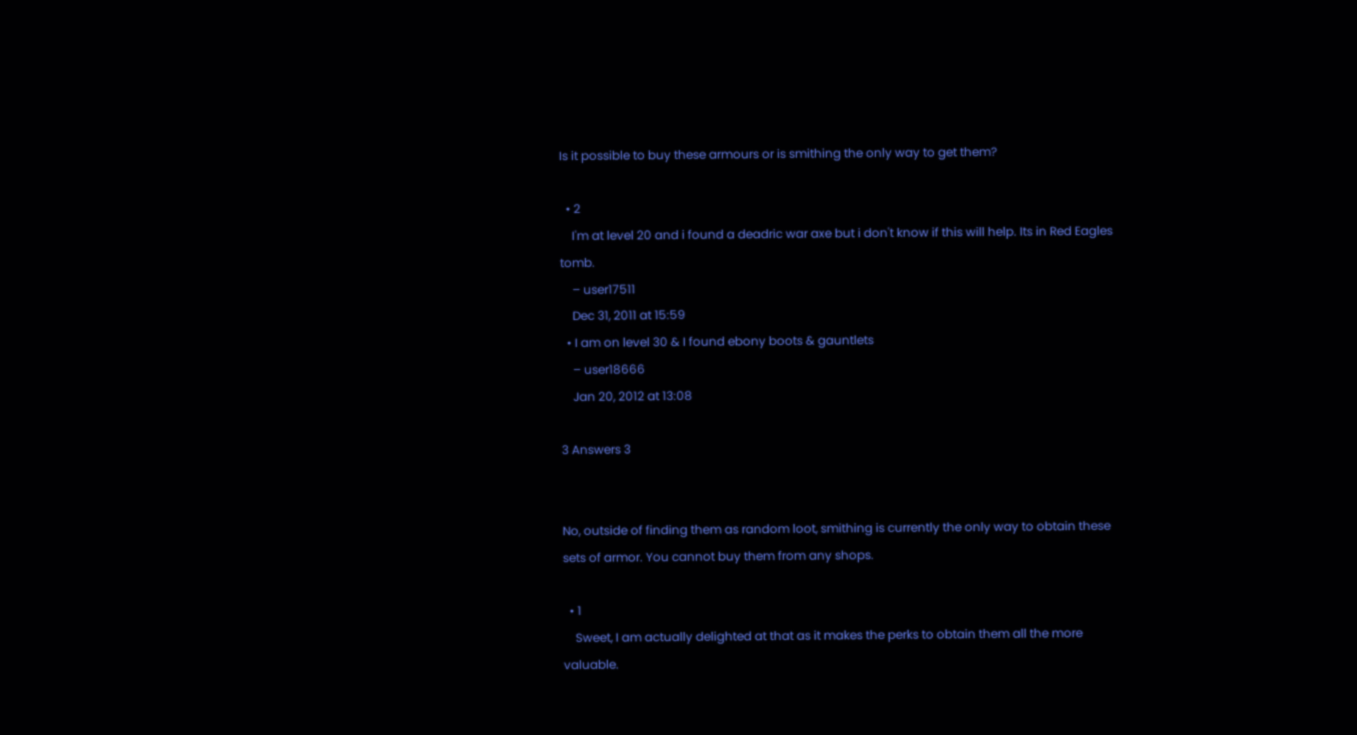Is it possible to buy these armours or is smithing the only way to get them?

  • 2
    I'm at level 20 and i found a deadric war axe but i don't know if this will help. Its in Red Eagles tomb.
    – user17511
    Dec 31, 2011 at 15:59
  • I am on level 30 & I found ebony boots & gauntlets
    – user18666
    Jan 20, 2012 at 13:08

3 Answers 3


No, outside of finding them as random loot, smithing is currently the only way to obtain these sets of armor. You cannot buy them from any shops.

  • 1
    Sweet, I am actually delighted at that as it makes the perks to obtain them all the more valuable.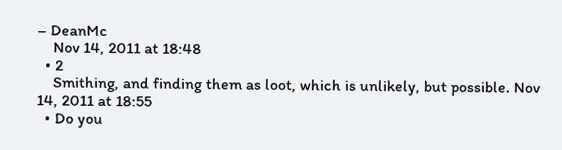– DeanMc
    Nov 14, 2011 at 18:48
  • 2
    Smithing, and finding them as loot, which is unlikely, but possible. Nov 14, 2011 at 18:55
  • Do you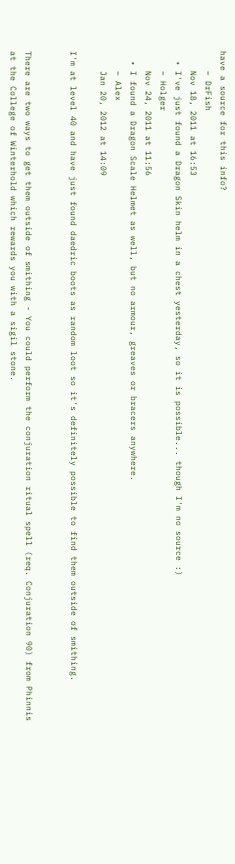have a source for this info?
    – DrFish
    Nov 18, 2011 at 16:53
  • I've just found a Dragon Skin helm in a chest yesterday, so it is possible... though I'm no source :)
    – Holger
    Nov 24, 2011 at 11:56
  • I found a Dragon Scale Helmet as well, but no armour, greaves or bracers anywhere.
    – Alex
    Jan 20, 2012 at 14:09

I'm at level 40 and have just found daedric boots as random loot so it's definitely possible to find them outside of smithing.


There are two ways to get them outside of smithing - You could perform the conjuration ritual spell (req. Conjuration 90) from Phinnis at the College of Winterhold which rewards you with a sigil stone.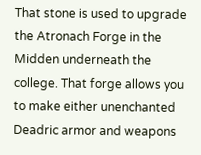That stone is used to upgrade the Atronach Forge in the Midden underneath the college. That forge allows you to make either unenchanted Deadric armor and weapons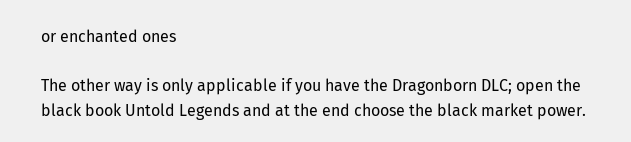or enchanted ones

The other way is only applicable if you have the Dragonborn DLC; open the black book Untold Legends and at the end choose the black market power.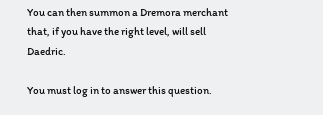You can then summon a Dremora merchant that, if you have the right level, will sell Daedric.

You must log in to answer this question.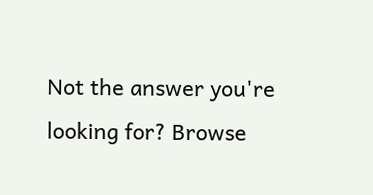Not the answer you're looking for? Browse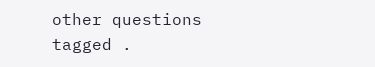other questions tagged .